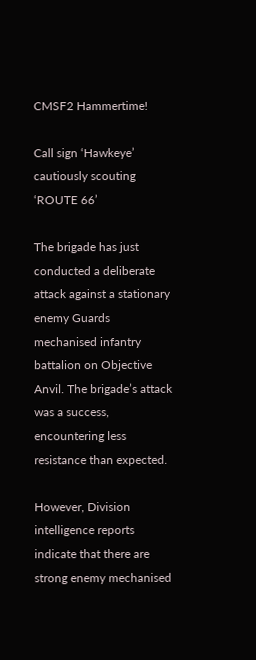CMSF2 Hammertime!

Call sign ‘Hawkeye’ cautiously scouting ‘ROUTE 66’

The brigade has just conducted a deliberate attack against a stationary enemy Guards mechanised infantry battalion on Objective Anvil. The brigade’s attack was a success, encountering less resistance than expected.

However, Division intelligence reports indicate that there are strong enemy mechanised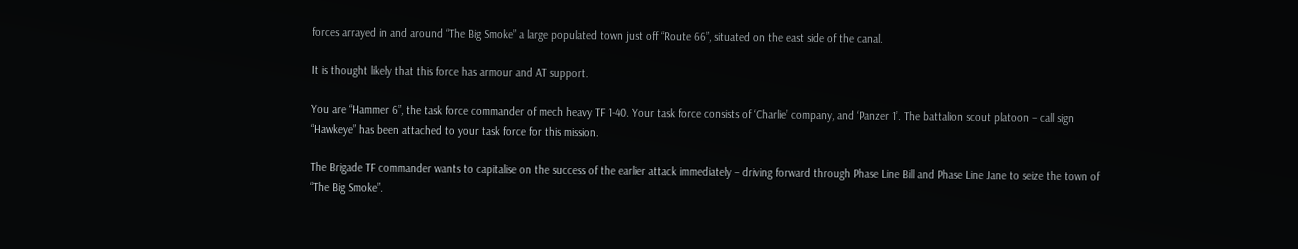forces arrayed in and around “The Big Smoke” a large populated town just off “Route 66”, situated on the east side of the canal.

It is thought likely that this force has armour and AT support.

You are “Hammer 6”, the task force commander of mech heavy TF 1-40. Your task force consists of ‘Charlie’ company, and ‘Panzer 1’. The battalion scout platoon – call sign “Hawkeye” has been attached to your task force for this mission.

The Brigade TF commander wants to capitalise on the success of the earlier attack immediately – driving forward through Phase Line Bill and Phase Line Jane to seize the town of “The Big Smoke”.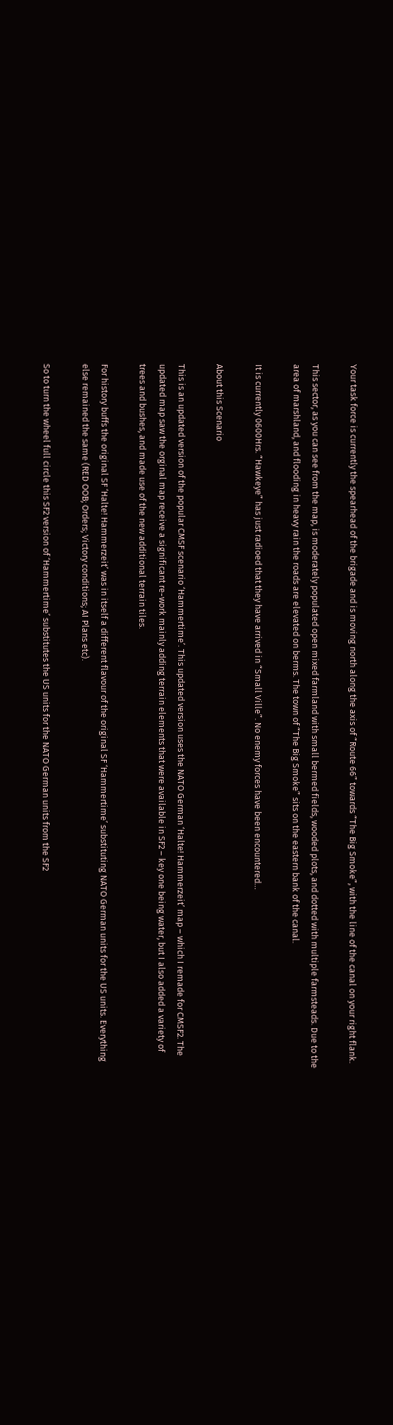Your task force is currently the spearhead of the brigade and is moving north along the axis of “Route 66” towards “The Big Smoke”, with the line of the canal on your right flank.

This sector, as you can see from the map, is moderately populated open mixed farmland with small bermed fields, wooded plots, and dotted with multiple farmsteads. Due to the area of marshland, and flooding in heavy rain the roads are elevated on berms. The town of “The Big Smoke” sits on the eastern bank of the canal.

It is currently 0600Hrs. “Hawkeye” has just radioed that they have arrived in “Small Ville”. No enemy forces have been encountered…

About this Scenario

This is an updated version of the popular CMSF scenario ‘Hammertime’. This updated version uses the NATO German ‘Halte! Hammerzeit’ map – which I remade for CMSF2. The updated map saw the orginal map receive a significant re-work mainly adding terrain elements that were available in SF2 – key one being water, but I also added a variety of trees and bushes, and made use of the new additional terrain tiles.

For history buffs the original SF ‘Halte! Hammerzeit’ was in itself a different flavour of the original SF ‘Hammertime’ substituting NATO German units for the US units. Everything else remained the same (RED OOB; Orders; Victory conditions; AI Plans etc).

So to turn the wheel full circle this SF2 version of ‘Hammertime’ substitutes the US units for the NATO German units from the SF2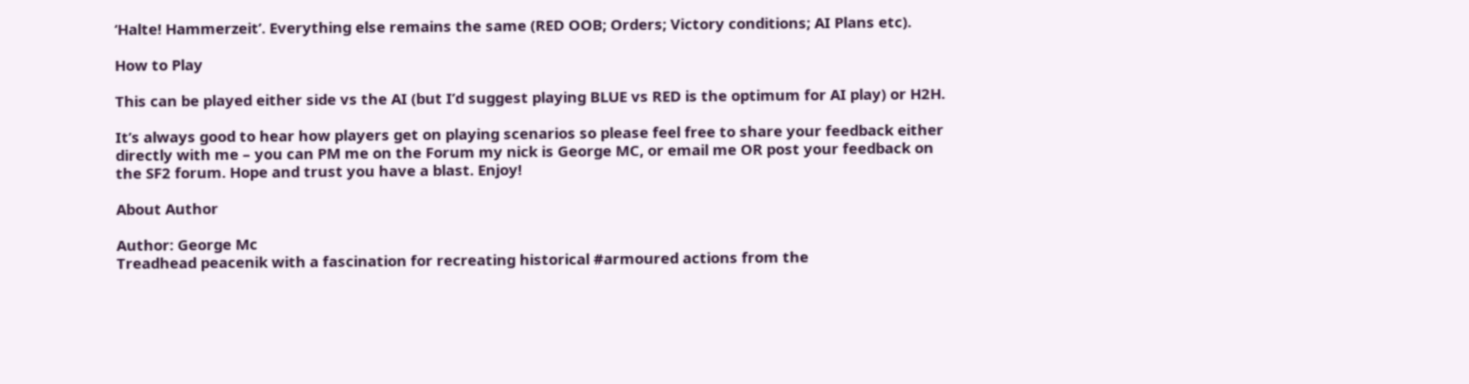‘Halte! Hammerzeit’. Everything else remains the same (RED OOB; Orders; Victory conditions; AI Plans etc).

How to Play

This can be played either side vs the AI (but I’d suggest playing BLUE vs RED is the optimum for AI play) or H2H.

It’s always good to hear how players get on playing scenarios so please feel free to share your feedback either directly with me – you can PM me on the Forum my nick is George MC, or email me OR post your feedback on the SF2 forum. Hope and trust you have a blast. Enjoy!

About Author

Author: George Mc
Treadhead peacenik with a fascination for recreating historical #armoured actions from the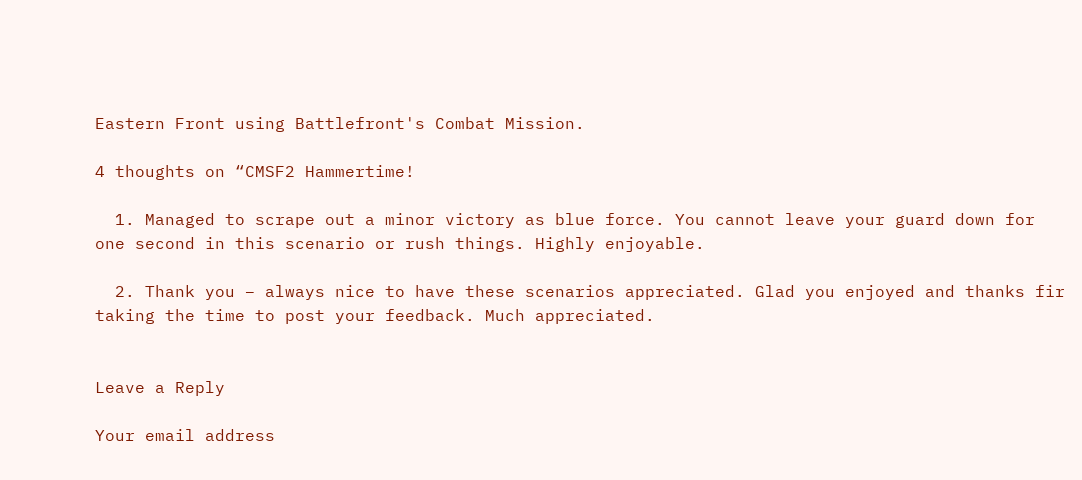Eastern Front using Battlefront's Combat Mission.

4 thoughts on “CMSF2 Hammertime!

  1. Managed to scrape out a minor victory as blue force. You cannot leave your guard down for one second in this scenario or rush things. Highly enjoyable.

  2. Thank you – always nice to have these scenarios appreciated. Glad you enjoyed and thanks fir taking the time to post your feedback. Much appreciated.


Leave a Reply

Your email address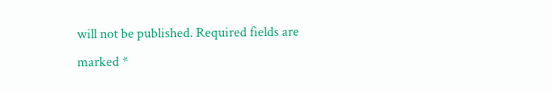will not be published. Required fields are marked *